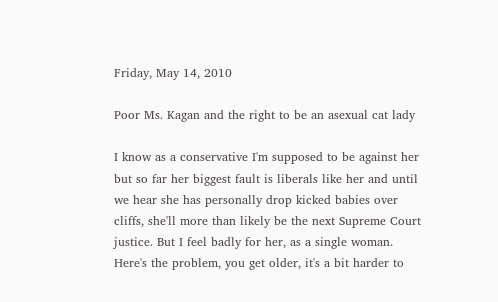Friday, May 14, 2010

Poor Ms. Kagan and the right to be an asexual cat lady

I know as a conservative I'm supposed to be against her but so far her biggest fault is liberals like her and until we hear she has personally drop kicked babies over cliffs, she'll more than likely be the next Supreme Court justice. But I feel badly for her, as a single woman.
Here's the problem, you get older, it's a bit harder to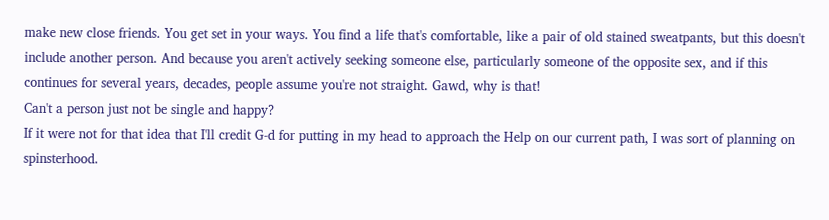make new close friends. You get set in your ways. You find a life that's comfortable, like a pair of old stained sweatpants, but this doesn't include another person. And because you aren't actively seeking someone else, particularly someone of the opposite sex, and if this continues for several years, decades, people assume you're not straight. Gawd, why is that!
Can't a person just not be single and happy?
If it were not for that idea that I'll credit G-d for putting in my head to approach the Help on our current path, I was sort of planning on spinsterhood.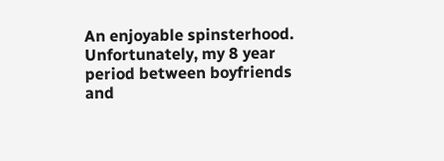An enjoyable spinsterhood. Unfortunately, my 8 year period between boyfriends and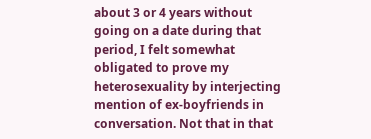about 3 or 4 years without going on a date during that period, I felt somewhat obligated to prove my heterosexuality by interjecting mention of ex-boyfriends in conversation. Not that in that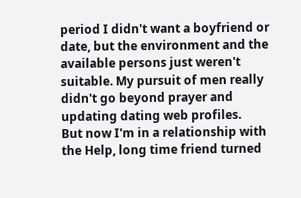period I didn't want a boyfriend or date, but the environment and the available persons just weren't suitable. My pursuit of men really didn't go beyond prayer and updating dating web profiles.
But now I'm in a relationship with the Help, long time friend turned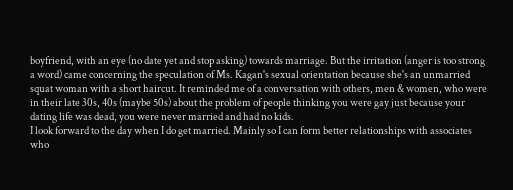boyfriend, with an eye (no date yet and stop asking) towards marriage. But the irritation (anger is too strong a word) came concerning the speculation of Ms. Kagan's sexual orientation because she's an unmarried squat woman with a short haircut. It reminded me of a conversation with others, men & women, who were in their late 30s, 40s (maybe 50s) about the problem of people thinking you were gay just because your dating life was dead, you were never married and had no kids.
I look forward to the day when I do get married. Mainly so I can form better relationships with associates who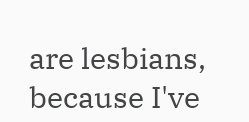are lesbians, because I've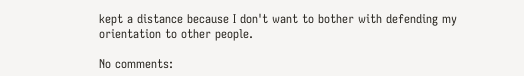kept a distance because I don't want to bother with defending my orientation to other people.

No comments: